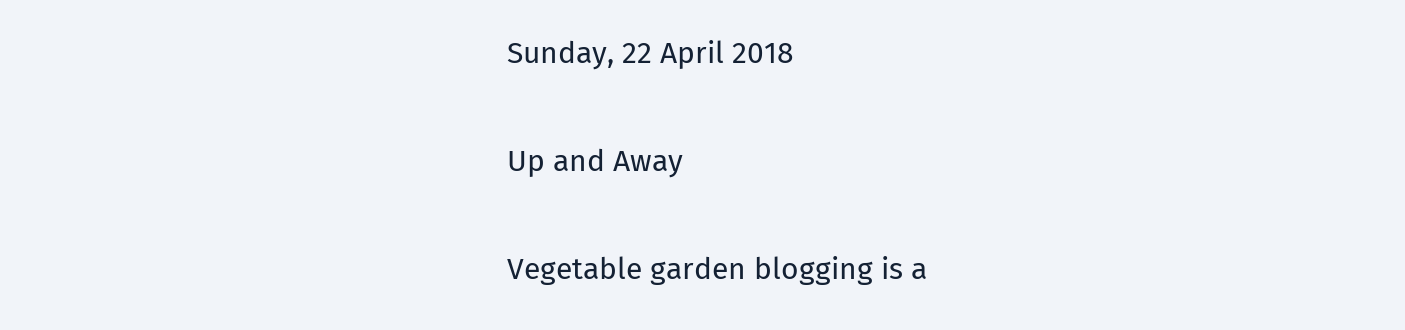Sunday, 22 April 2018

Up and Away

Vegetable garden blogging is a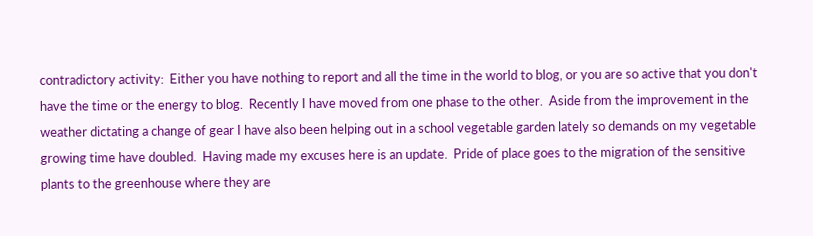contradictory activity:  Either you have nothing to report and all the time in the world to blog, or you are so active that you don't have the time or the energy to blog.  Recently I have moved from one phase to the other.  Aside from the improvement in the weather dictating a change of gear I have also been helping out in a school vegetable garden lately so demands on my vegetable growing time have doubled.  Having made my excuses here is an update.  Pride of place goes to the migration of the sensitive plants to the greenhouse where they are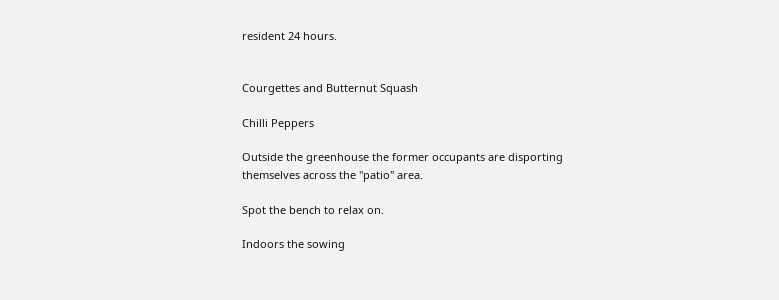resident 24 hours.


Courgettes and Butternut Squash

Chilli Peppers

Outside the greenhouse the former occupants are disporting themselves across the "patio" area.

Spot the bench to relax on.

Indoors the sowing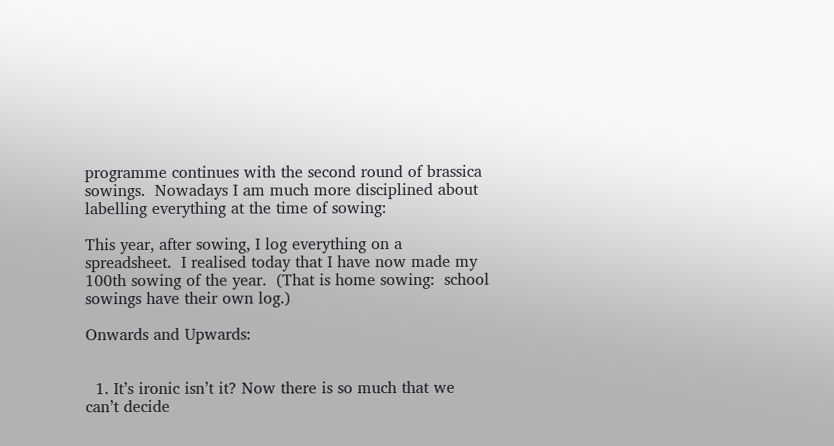programme continues with the second round of brassica sowings.  Nowadays I am much more disciplined about labelling everything at the time of sowing:

This year, after sowing, I log everything on a spreadsheet.  I realised today that I have now made my 100th sowing of the year.  (That is home sowing:  school sowings have their own log.)

Onwards and Upwards:


  1. It’s ironic isn’t it? Now there is so much that we can’t decide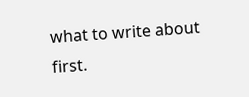what to write about first.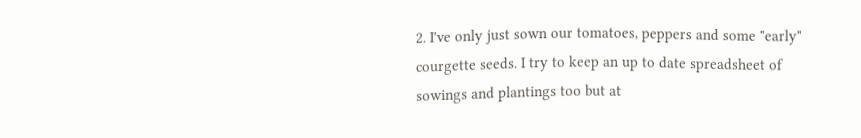2. I've only just sown our tomatoes, peppers and some "early" courgette seeds. I try to keep an up to date spreadsheet of sowings and plantings too but at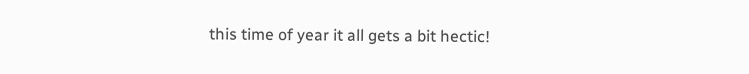this time of year it all gets a bit hectic!